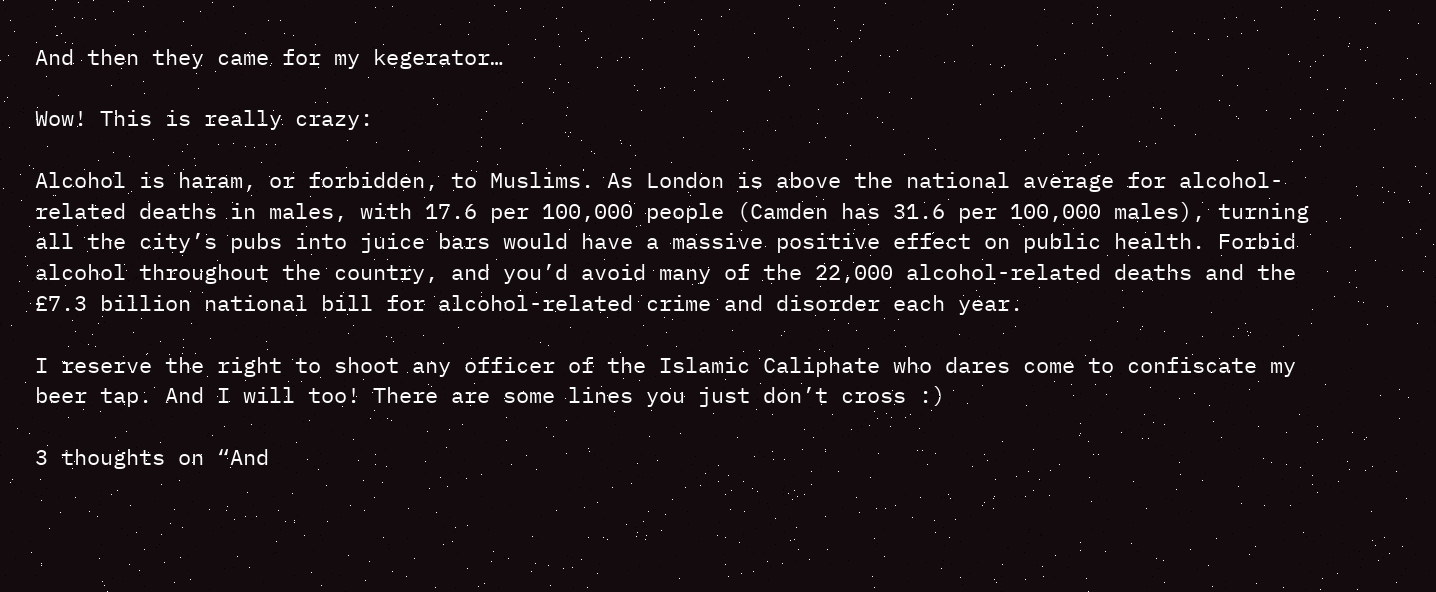And then they came for my kegerator…

Wow! This is really crazy:

Alcohol is haram, or forbidden, to Muslims. As London is above the national average for alcohol-related deaths in males, with 17.6 per 100,000 people (Camden has 31.6 per 100,000 males), turning all the city’s pubs into juice bars would have a massive positive effect on public health. Forbid alcohol throughout the country, and you’d avoid many of the 22,000 alcohol-related deaths and the £7.3 billion national bill for alcohol-related crime and disorder each year.

I reserve the right to shoot any officer of the Islamic Caliphate who dares come to confiscate my beer tap. And I will too! There are some lines you just don’t cross :)

3 thoughts on “And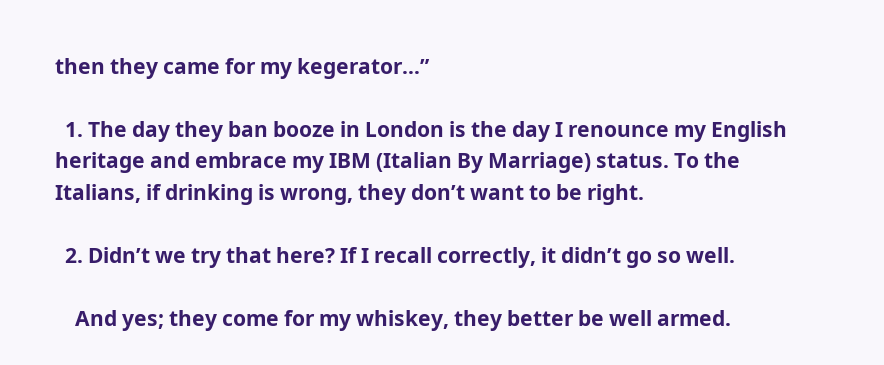then they came for my kegerator…”

  1. The day they ban booze in London is the day I renounce my English heritage and embrace my IBM (Italian By Marriage) status. To the Italians, if drinking is wrong, they don’t want to be right.

  2. Didn’t we try that here? If I recall correctly, it didn’t go so well.

    And yes; they come for my whiskey, they better be well armed.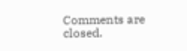Comments are closed.